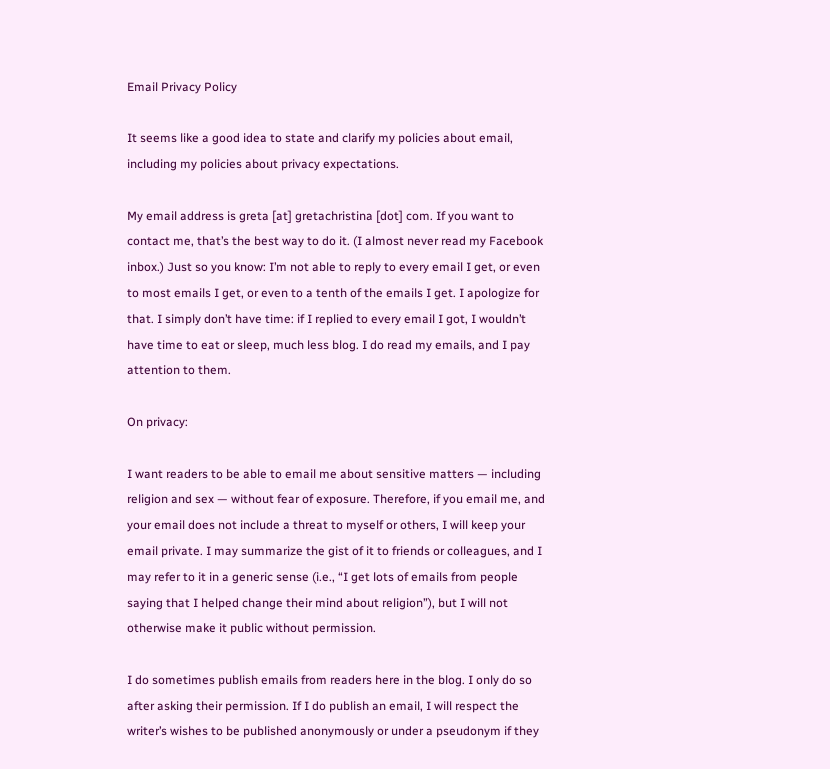Email Privacy Policy

It seems like a good idea to state and clarify my policies about email, including my policies about privacy expectations.

My email address is greta [at] gretachristina [dot] com. If you want to contact me, that’s the best way to do it. (I almost never read my Facebook inbox.) Just so you know: I’m not able to reply to every email I get, or even to most emails I get, or even to a tenth of the emails I get. I apologize for that. I simply don’t have time: if I replied to every email I got, I wouldn’t have time to eat or sleep, much less blog. I do read my emails, and I pay attention to them.

On privacy:

I want readers to be able to email me about sensitive matters — including religion and sex — without fear of exposure. Therefore, if you email me, and your email does not include a threat to myself or others, I will keep your email private. I may summarize the gist of it to friends or colleagues, and I may refer to it in a generic sense (i.e., “I get lots of emails from people saying that I helped change their mind about religion”), but I will not otherwise make it public without permission.

I do sometimes publish emails from readers here in the blog. I only do so after asking their permission. If I do publish an email, I will respect the writer’s wishes to be published anonymously or under a pseudonym if they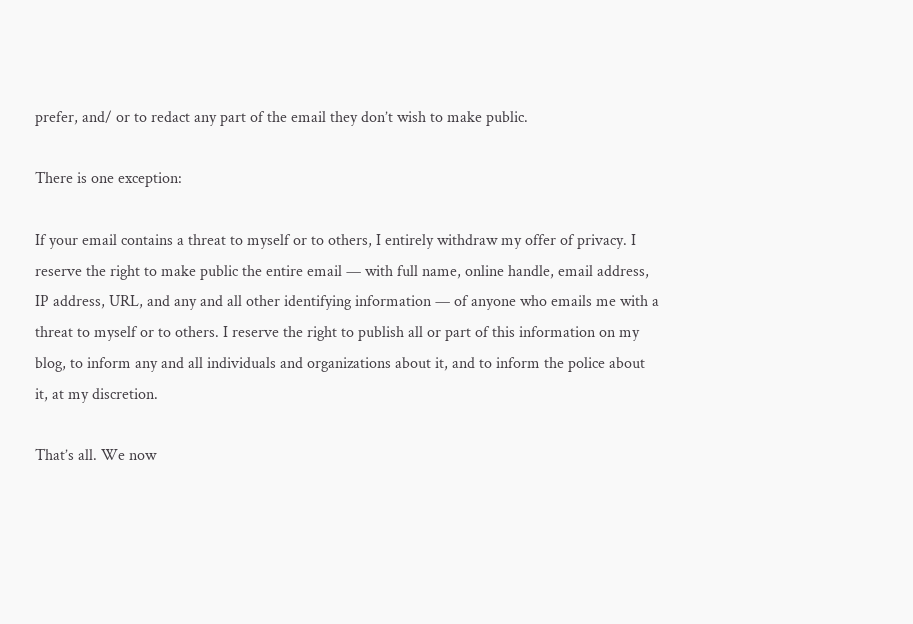prefer, and/ or to redact any part of the email they don’t wish to make public.

There is one exception:

If your email contains a threat to myself or to others, I entirely withdraw my offer of privacy. I reserve the right to make public the entire email — with full name, online handle, email address, IP address, URL, and any and all other identifying information — of anyone who emails me with a threat to myself or to others. I reserve the right to publish all or part of this information on my blog, to inform any and all individuals and organizations about it, and to inform the police about it, at my discretion.

That’s all. We now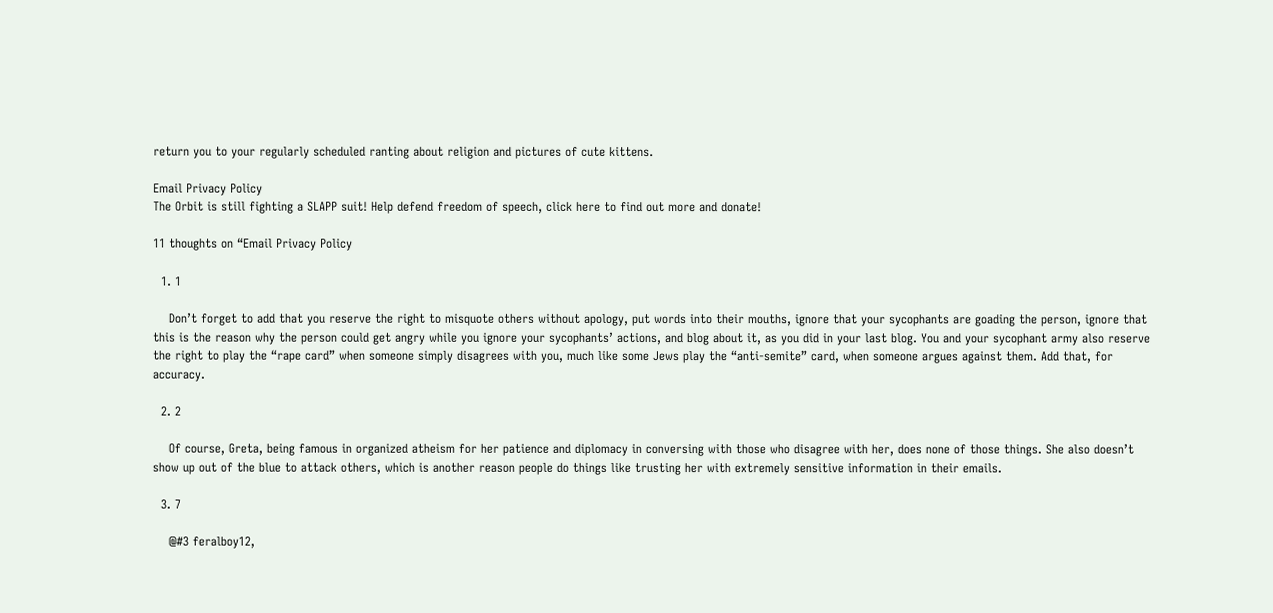return you to your regularly scheduled ranting about religion and pictures of cute kittens.

Email Privacy Policy
The Orbit is still fighting a SLAPP suit! Help defend freedom of speech, click here to find out more and donate!

11 thoughts on “Email Privacy Policy

  1. 1

    Don’t forget to add that you reserve the right to misquote others without apology, put words into their mouths, ignore that your sycophants are goading the person, ignore that this is the reason why the person could get angry while you ignore your sycophants’ actions, and blog about it, as you did in your last blog. You and your sycophant army also reserve the right to play the “rape card” when someone simply disagrees with you, much like some Jews play the “anti-semite” card, when someone argues against them. Add that, for accuracy.

  2. 2

    Of course, Greta, being famous in organized atheism for her patience and diplomacy in conversing with those who disagree with her, does none of those things. She also doesn’t show up out of the blue to attack others, which is another reason people do things like trusting her with extremely sensitive information in their emails.

  3. 7

    @#3 feralboy12,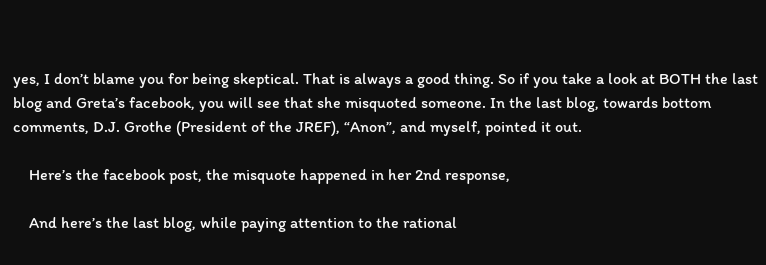yes, I don’t blame you for being skeptical. That is always a good thing. So if you take a look at BOTH the last blog and Greta’s facebook, you will see that she misquoted someone. In the last blog, towards bottom comments, D.J. Grothe (President of the JREF), “Anon”, and myself, pointed it out.

    Here’s the facebook post, the misquote happened in her 2nd response,

    And here’s the last blog, while paying attention to the rational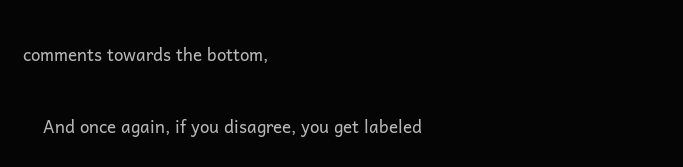comments towards the bottom,

    And once again, if you disagree, you get labeled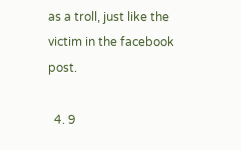as a troll, just like the victim in the facebook post.

  4. 9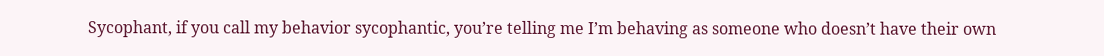Sycophant, if you call my behavior sycophantic, you’re telling me I’m behaving as someone who doesn’t have their own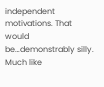independent motivations. That would be…demonstrably silly. Much like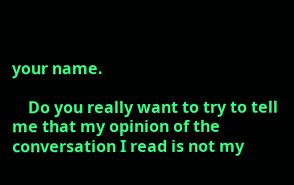your name.

    Do you really want to try to tell me that my opinion of the conversation I read is not my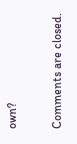own?

Comments are closed.